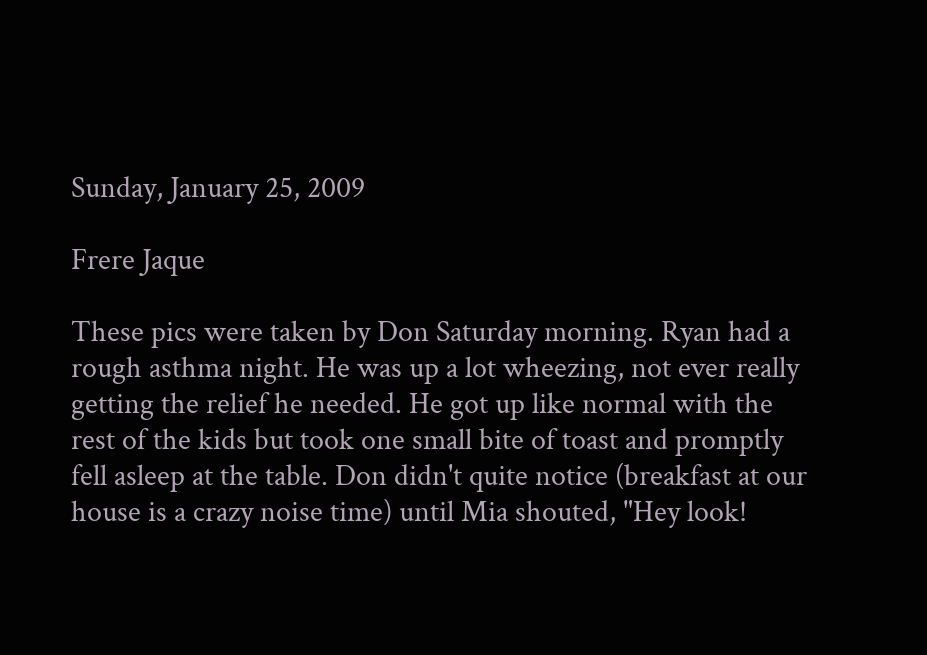Sunday, January 25, 2009

Frere Jaque

These pics were taken by Don Saturday morning. Ryan had a rough asthma night. He was up a lot wheezing, not ever really getting the relief he needed. He got up like normal with the rest of the kids but took one small bite of toast and promptly fell asleep at the table. Don didn't quite notice (breakfast at our house is a crazy noise time) until Mia shouted, "Hey look!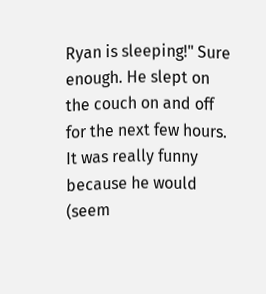Ryan is sleeping!" Sure enough. He slept on the couch on and off for the next few hours. It was really funny because he would (seem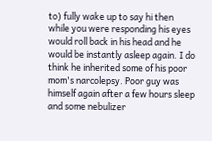to) fully wake up to say hi then while you were responding his eyes would roll back in his head and he would be instantly asleep again. I do think he inherited some of his poor mom's narcolepsy. Poor guy was himself again after a few hours sleep and some nebulizer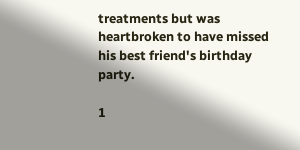treatments but was heartbroken to have missed his best friend's birthday party.

1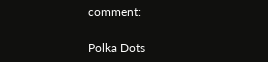comment:

Polka Dots